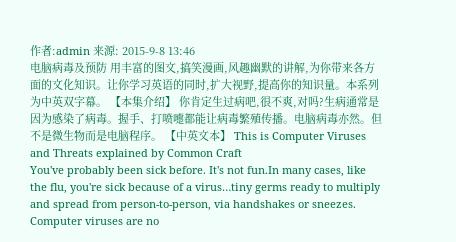作者:admin 来源: 2015-9-8 13:46
电脑病毒及预防 用丰富的图文,搞笑漫画,风趣幽默的讲解,为你带来各方面的文化知识。让你学习英语的同时,扩大视野,提高你的知识量。本系列为中英双字幕。 【本集介绍】 你肯定生过病吧,很不爽,对吗?生病通常是因为感染了病毒。握手、打喷嚏都能让病毒繁殖传播。电脑病毒亦然。但不是微生物而是电脑程序。 【中英文本】 This is Computer Viruses and Threats explained by Common Craft
You've probably been sick before. It's not fun.In many cases, like the flu, you're sick because of a virus…tiny germs ready to multiply and spread from person-to-person, via handshakes or sneezes.
Computer viruses are no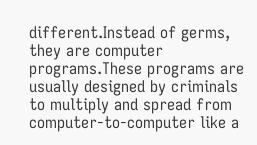different.Instead of germs, they are computer programs.These programs are usually designed by criminals to multiply and spread from computer-to-computer like a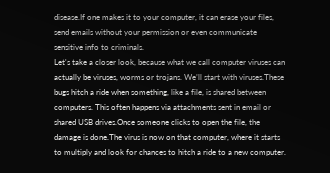disease.If one makes it to your computer, it can erase your files, send emails without your permission or even communicate sensitive info to criminals.
Let's take a closer look, because what we call computer viruses can actually be viruses, worms or trojans. We’ll start with viruses.These bugs hitch a ride when something, like a file, is shared between computers. This often happens via attachments sent in email or shared USB drives.Once someone clicks to open the file, the damage is done.The virus is now on that computer, where it starts to multiply and look for chances to hitch a ride to a new computer.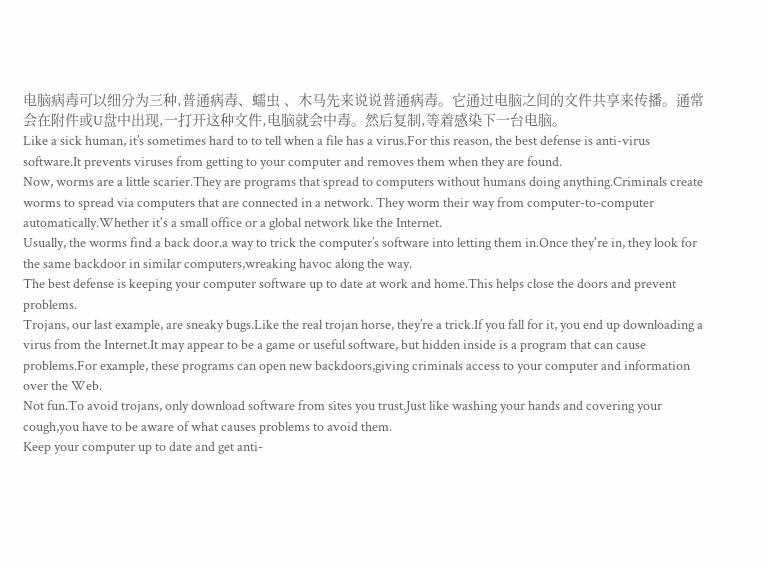电脑病毒可以细分为三种,普通病毒、蠕虫 、木马先来说说普通病毒。它通过电脑之间的文件共享来传播。通常会在附件或U盘中出现,一打开这种文件,电脑就会中毒。然后复制,等着感染下一台电脑。
Like a sick human, it’s sometimes hard to to tell when a file has a virus.For this reason, the best defense is anti-virus software.It prevents viruses from getting to your computer and removes them when they are found.
Now, worms are a little scarier.They are programs that spread to computers without humans doing anything.Criminals create worms to spread via computers that are connected in a network. They worm their way from computer-to-computer automatically.Whether it's a small office or a global network like the Internet.
Usually, the worms find a back door.a way to trick the computer’s software into letting them in.Once they're in, they look for the same backdoor in similar computers,wreaking havoc along the way.
The best defense is keeping your computer software up to date at work and home.This helps close the doors and prevent problems.
Trojans, our last example, are sneaky bugs.Like the real trojan horse, they’re a trick.If you fall for it, you end up downloading a virus from the Internet.It may appear to be a game or useful software, but hidden inside is a program that can cause problems.For example, these programs can open new backdoors,giving criminals access to your computer and information over the Web.
Not fun.To avoid trojans, only download software from sites you trust.Just like washing your hands and covering your cough,you have to be aware of what causes problems to avoid them.
Keep your computer up to date and get anti-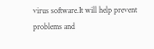virus software.It will help prevent problems and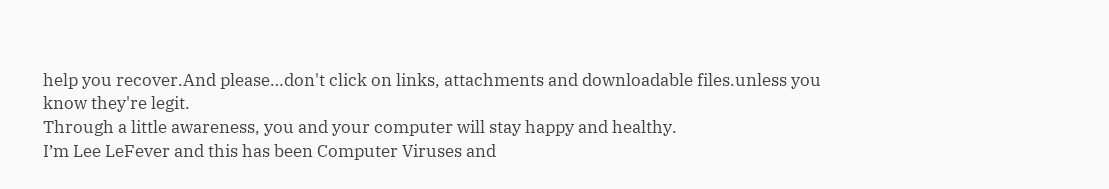help you recover.And please…don't click on links, attachments and downloadable files.unless you know they're legit.
Through a little awareness, you and your computer will stay happy and healthy.
I’m Lee LeFever and this has been Computer Viruses and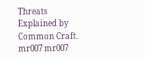Threats Explained by Common Craft.
mr007 mr007